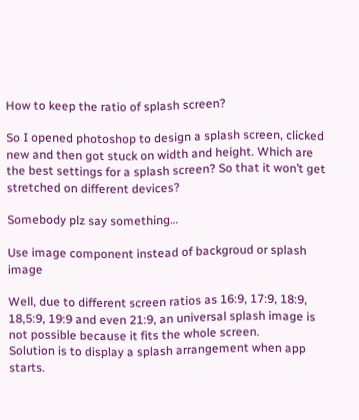How to keep the ratio of splash screen?

So I opened photoshop to design a splash screen, clicked new and then got stuck on width and height. Which are the best settings for a splash screen? So that it won’t get stretched on different devices?

Somebody plz say something…

Use image component instead of backgroud or splash image

Well, due to different screen ratios as 16:9, 17:9, 18:9, 18,5:9, 19:9 and even 21:9, an universal splash image is not possible because it fits the whole screen.
Solution is to display a splash arrangement when app starts.